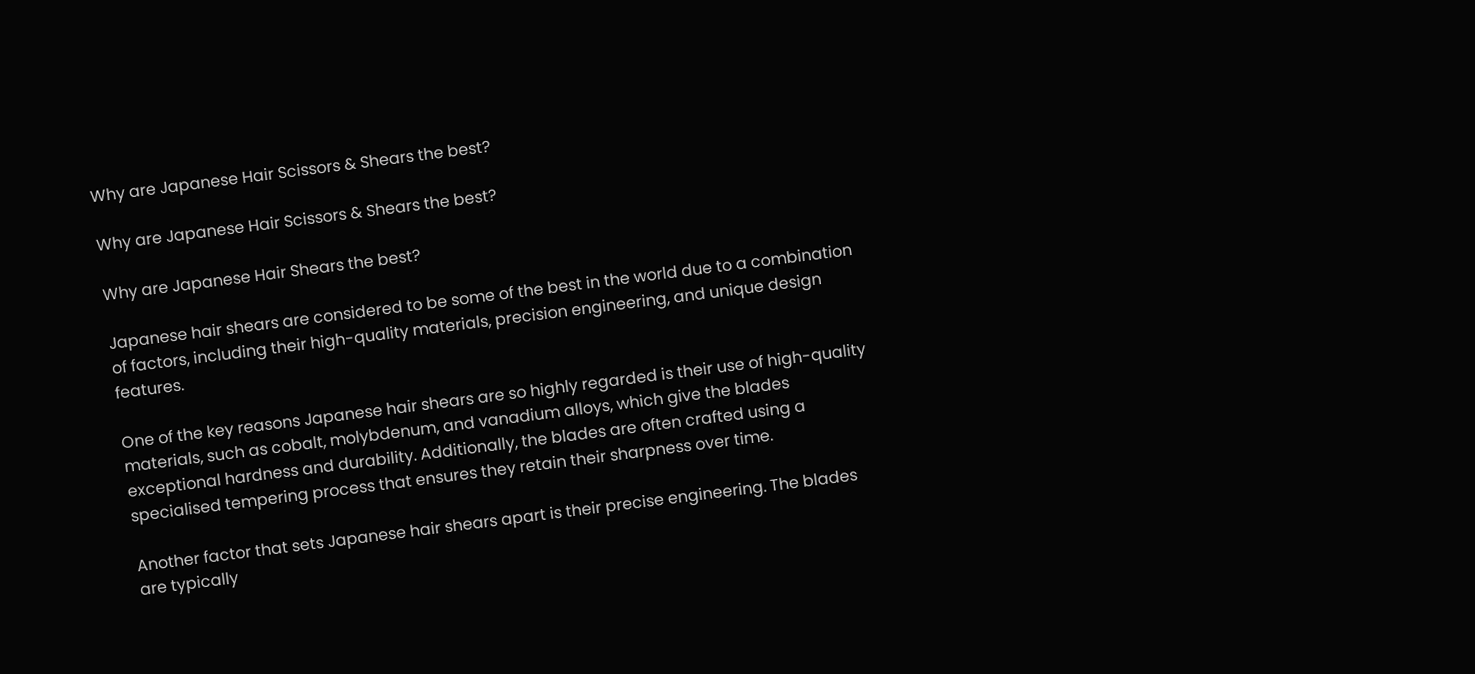Why are Japanese Hair Scissors & Shears the best?

Why are Japanese Hair Scissors & Shears the best?

Why are Japanese Hair Shears the best?

Japanese hair shears are considered to be some of the best in the world due to a combination of factors, including their high-quality materials, precision engineering, and unique design features.

One of the key reasons Japanese hair shears are so highly regarded is their use of high-quality materials, such as cobalt, molybdenum, and vanadium alloys, which give the blades exceptional hardness and durability. Additionally, the blades are often crafted using a specialised tempering process that ensures they retain their sharpness over time.

Another factor that sets Japanese hair shears apart is their precise engineering. The blades are typically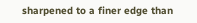sharpened to a finer edge than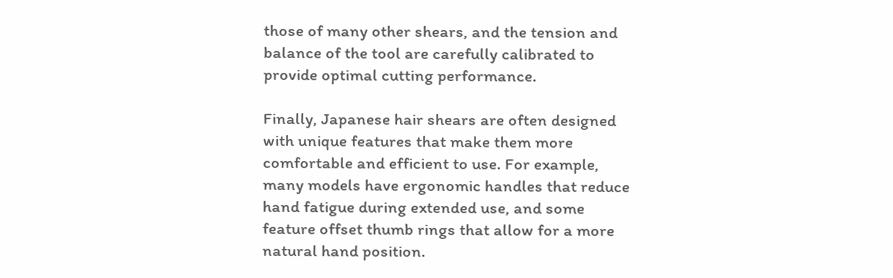those of many other shears, and the tension and balance of the tool are carefully calibrated to provide optimal cutting performance.

Finally, Japanese hair shears are often designed with unique features that make them more comfortable and efficient to use. For example, many models have ergonomic handles that reduce hand fatigue during extended use, and some feature offset thumb rings that allow for a more natural hand position.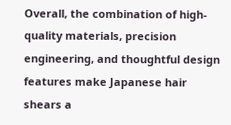Overall, the combination of high-quality materials, precision engineering, and thoughtful design features make Japanese hair shears a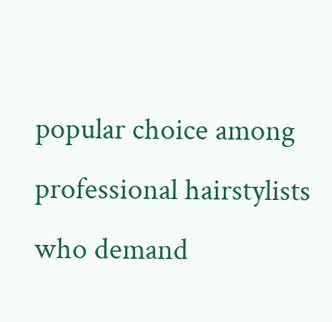popular choice among professional hairstylists who demand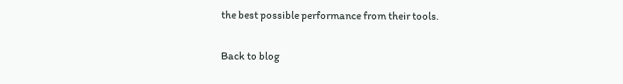the best possible performance from their tools.

Back to blog